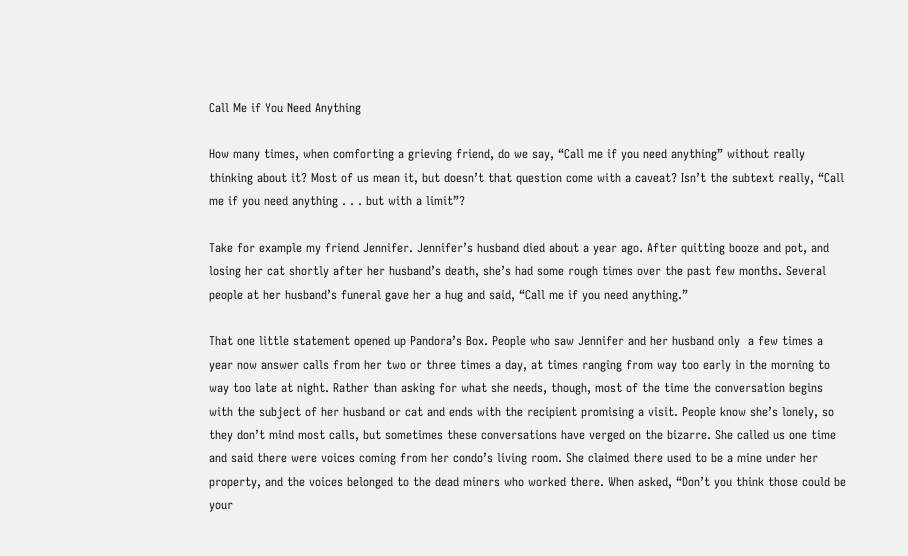Call Me if You Need Anything

How many times, when comforting a grieving friend, do we say, “Call me if you need anything” without really thinking about it? Most of us mean it, but doesn’t that question come with a caveat? Isn’t the subtext really, “Call me if you need anything . . . but with a limit”?

Take for example my friend Jennifer. Jennifer’s husband died about a year ago. After quitting booze and pot, and losing her cat shortly after her husband’s death, she’s had some rough times over the past few months. Several people at her husband’s funeral gave her a hug and said, “Call me if you need anything.”

That one little statement opened up Pandora’s Box. People who saw Jennifer and her husband only  a few times a year now answer calls from her two or three times a day, at times ranging from way too early in the morning to way too late at night. Rather than asking for what she needs, though, most of the time the conversation begins with the subject of her husband or cat and ends with the recipient promising a visit. People know she’s lonely, so they don’t mind most calls, but sometimes these conversations have verged on the bizarre. She called us one time and said there were voices coming from her condo’s living room. She claimed there used to be a mine under her property, and the voices belonged to the dead miners who worked there. When asked, “Don’t you think those could be your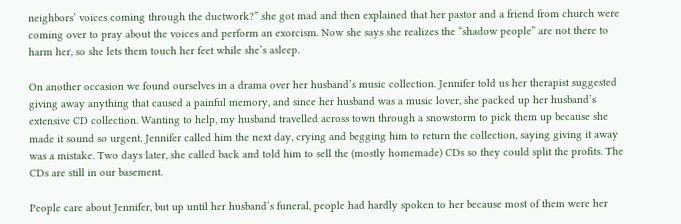neighbors’ voices coming through the ductwork?” she got mad and then explained that her pastor and a friend from church were coming over to pray about the voices and perform an exorcism. Now she says she realizes the “shadow people” are not there to harm her, so she lets them touch her feet while she’s asleep.

On another occasion we found ourselves in a drama over her husband’s music collection. Jennifer told us her therapist suggested giving away anything that caused a painful memory, and since her husband was a music lover, she packed up her husband’s extensive CD collection. Wanting to help, my husband travelled across town through a snowstorm to pick them up because she made it sound so urgent. Jennifer called him the next day, crying and begging him to return the collection, saying giving it away was a mistake. Two days later, she called back and told him to sell the (mostly homemade) CDs so they could split the profits. The CDs are still in our basement.

People care about Jennifer, but up until her husband’s funeral, people had hardly spoken to her because most of them were her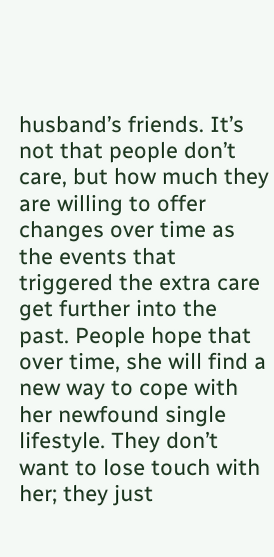husband’s friends. It’s not that people don’t care, but how much they are willing to offer changes over time as the events that triggered the extra care get further into the past. People hope that over time, she will find a new way to cope with her newfound single lifestyle. They don’t want to lose touch with her; they just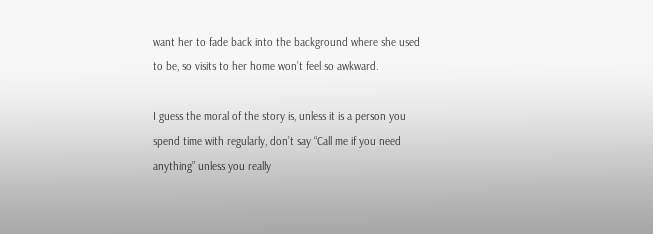want her to fade back into the background where she used to be, so visits to her home won’t feel so awkward.

I guess the moral of the story is, unless it is a person you spend time with regularly, don’t say “Call me if you need anything” unless you really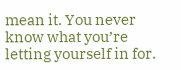mean it. You never know what you’re letting yourself in for.